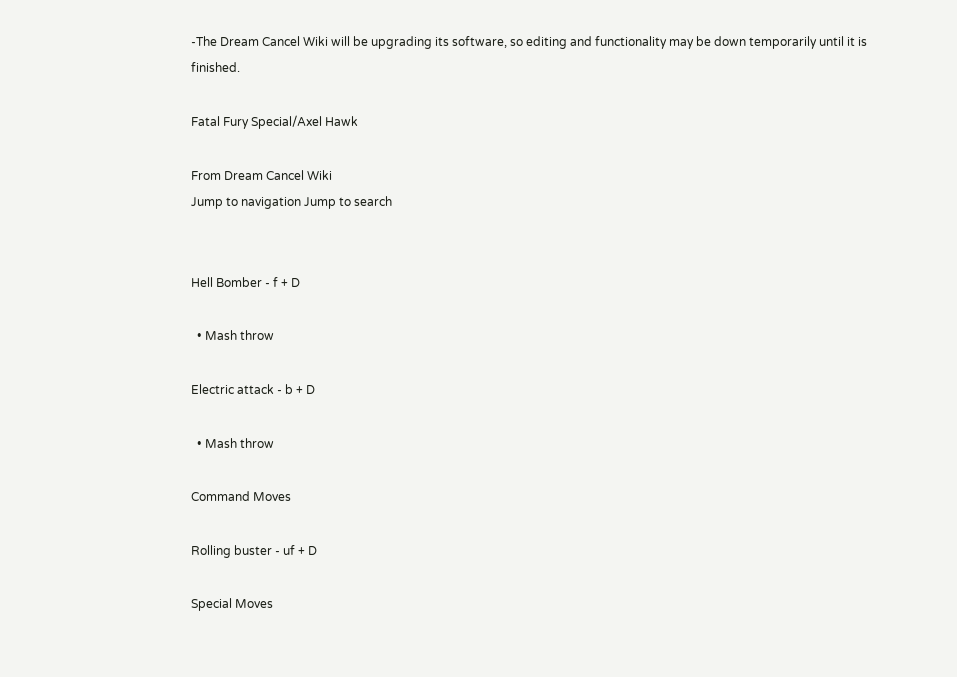-The Dream Cancel Wiki will be upgrading its software, so editing and functionality may be down temporarily until it is finished.

Fatal Fury Special/Axel Hawk

From Dream Cancel Wiki
Jump to navigation Jump to search


Hell Bomber - f + D

  • Mash throw

Electric attack - b + D

  • Mash throw

Command Moves

Rolling buster - uf + D

Special Moves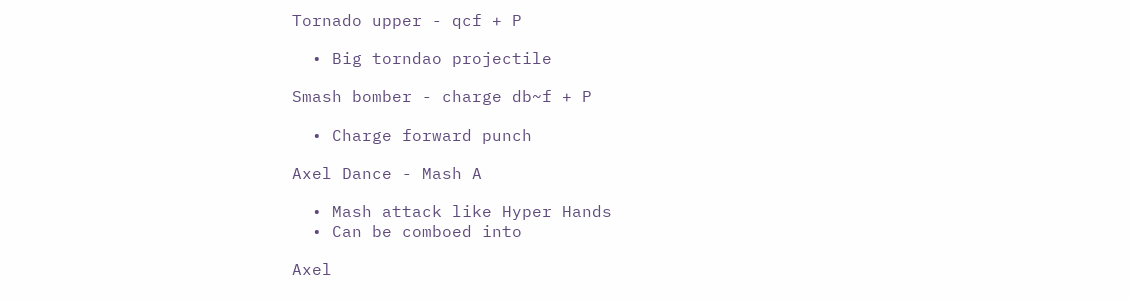Tornado upper - qcf + P

  • Big torndao projectile

Smash bomber - charge db~f + P

  • Charge forward punch

Axel Dance - Mash A

  • Mash attack like Hyper Hands
  • Can be comboed into

Axel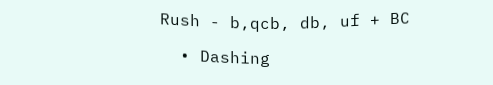Rush - b,qcb, db, uf + BC

  • Dashing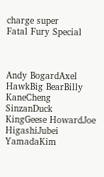charge super
Fatal Fury Special



Andy BogardAxel HawkBig BearBilly KaneCheng SinzanDuck KingGeese HowardJoe HigashiJubei YamadaKim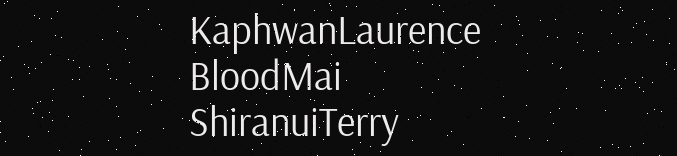KaphwanLaurence BloodMai ShiranuiTerry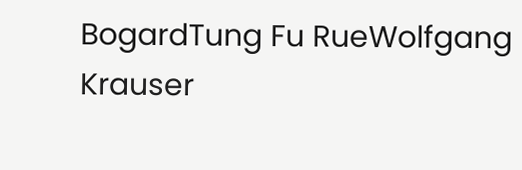BogardTung Fu RueWolfgang Krauser